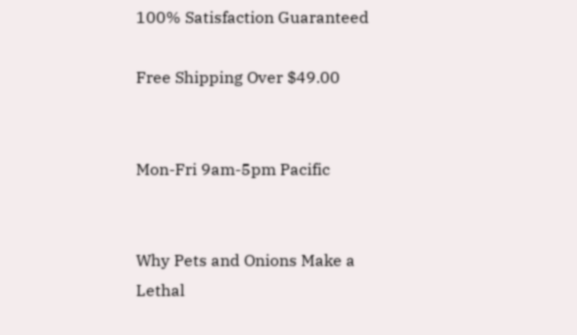100% Satisfaction Guaranteed

Free Shipping Over $49.00


Mon-Fri 9am-5pm Pacific


Why Pets and Onions Make a Lethal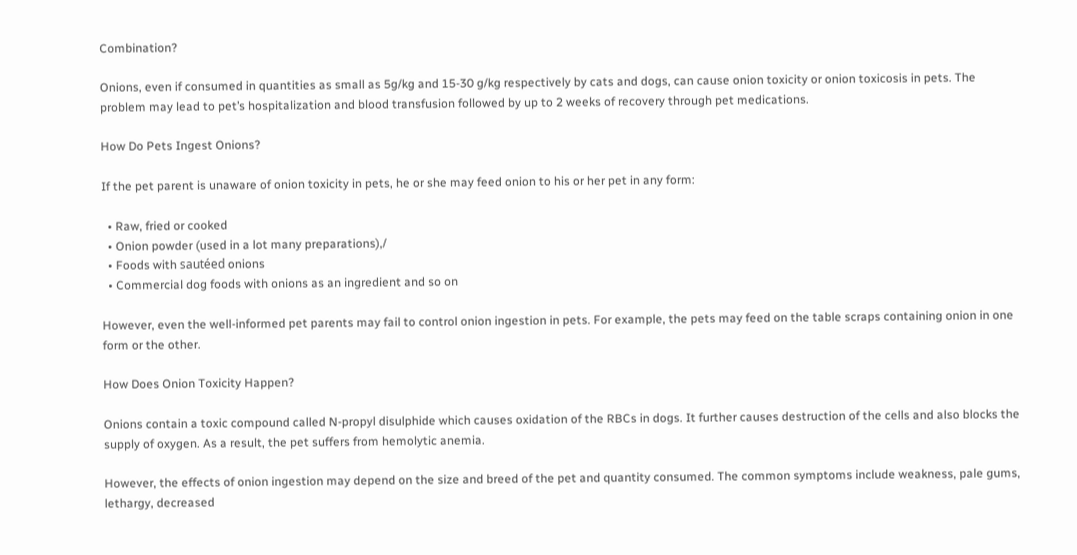Combination?

Onions, even if consumed in quantities as small as 5g/kg and 15-30 g/kg respectively by cats and dogs, can cause onion toxicity or onion toxicosis in pets. The problem may lead to pet’s hospitalization and blood transfusion followed by up to 2 weeks of recovery through pet medications.

How Do Pets Ingest Onions?

If the pet parent is unaware of onion toxicity in pets, he or she may feed onion to his or her pet in any form:

  • Raw, fried or cooked
  • Onion powder (used in a lot many preparations),/
  • Foods with sautéed onions
  • Commercial dog foods with onions as an ingredient and so on

However, even the well-informed pet parents may fail to control onion ingestion in pets. For example, the pets may feed on the table scraps containing onion in one form or the other.

How Does Onion Toxicity Happen?

Onions contain a toxic compound called N-propyl disulphide which causes oxidation of the RBCs in dogs. It further causes destruction of the cells and also blocks the supply of oxygen. As a result, the pet suffers from hemolytic anemia.

However, the effects of onion ingestion may depend on the size and breed of the pet and quantity consumed. The common symptoms include weakness, pale gums, lethargy, decreased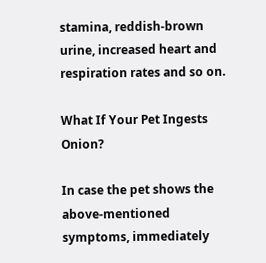stamina, reddish-brown urine, increased heart and respiration rates and so on.

What If Your Pet Ingests Onion?

In case the pet shows the above-mentioned symptoms, immediately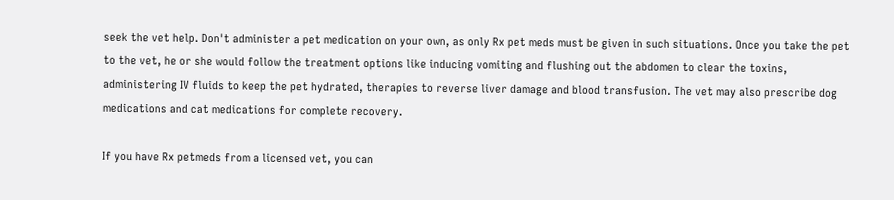seek the vet help. Don't administer a pet medication on your own, as only Rx pet meds must be given in such situations. Once you take the pet to the vet, he or she would follow the treatment options like inducing vomiting and flushing out the abdomen to clear the toxins, administering IV fluids to keep the pet hydrated, therapies to reverse liver damage and blood transfusion. The vet may also prescribe dog medications and cat medications for complete recovery.

If you have Rx petmeds from a licensed vet, you can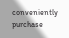conveniently purchase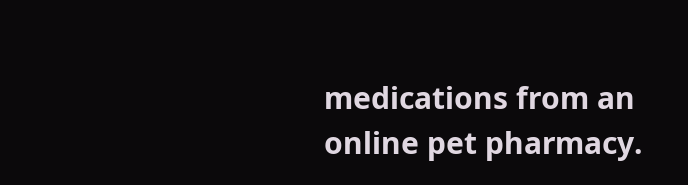medications from an online pet pharmacy.